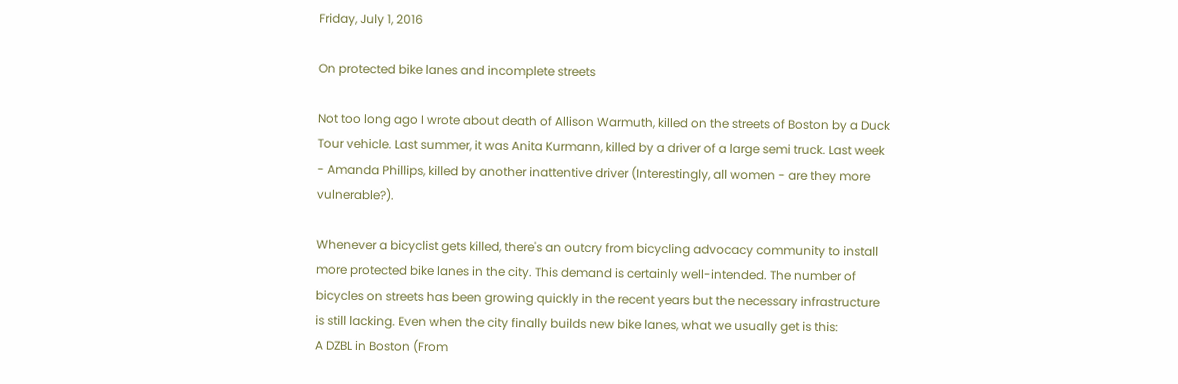Friday, July 1, 2016

On protected bike lanes and incomplete streets

Not too long ago I wrote about death of Allison Warmuth, killed on the streets of Boston by a Duck Tour vehicle. Last summer, it was Anita Kurmann, killed by a driver of a large semi truck. Last week - Amanda Phillips, killed by another inattentive driver (Interestingly, all women - are they more vulnerable?).

Whenever a bicyclist gets killed, there's an outcry from bicycling advocacy community to install more protected bike lanes in the city. This demand is certainly well-intended. The number of bicycles on streets has been growing quickly in the recent years but the necessary infrastructure is still lacking. Even when the city finally builds new bike lanes, what we usually get is this:
A DZBL in Boston (From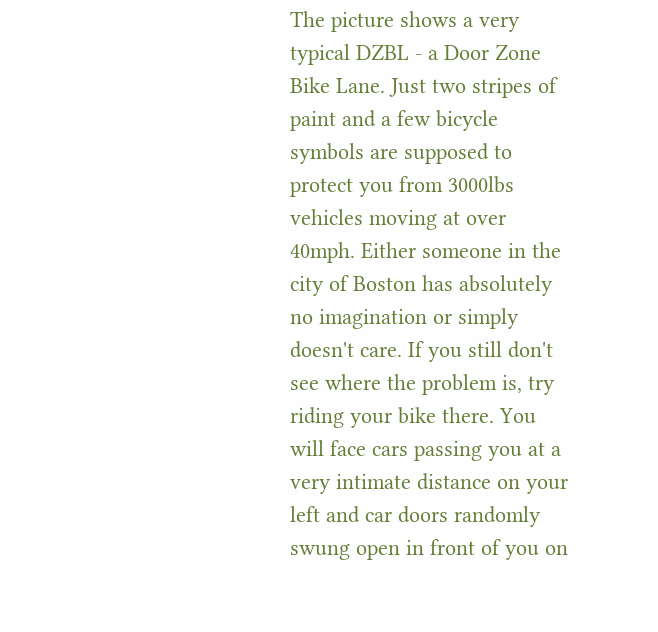The picture shows a very typical DZBL - a Door Zone Bike Lane. Just two stripes of paint and a few bicycle symbols are supposed to protect you from 3000lbs vehicles moving at over 40mph. Either someone in the city of Boston has absolutely no imagination or simply doesn't care. If you still don't see where the problem is, try riding your bike there. You will face cars passing you at a very intimate distance on your left and car doors randomly swung open in front of you on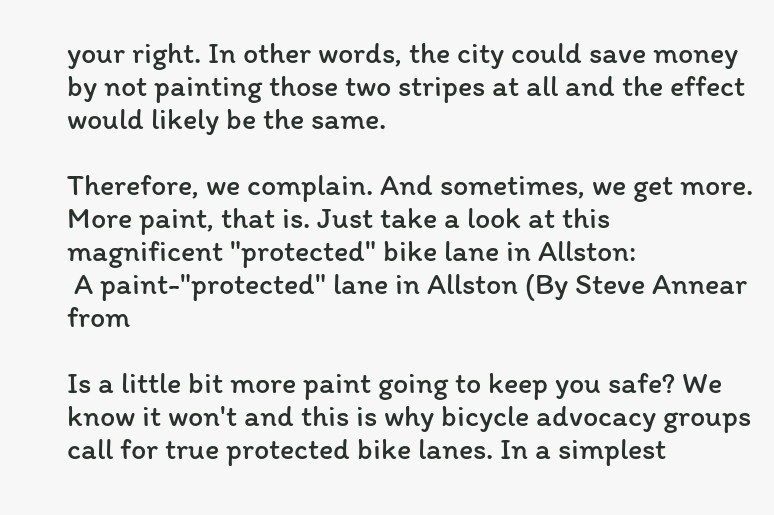your right. In other words, the city could save money by not painting those two stripes at all and the effect would likely be the same.

Therefore, we complain. And sometimes, we get more. More paint, that is. Just take a look at this magnificent "protected" bike lane in Allston:
 A paint-"protected" lane in Allston (By Steve Annear from

Is a little bit more paint going to keep you safe? We know it won't and this is why bicycle advocacy groups call for true protected bike lanes. In a simplest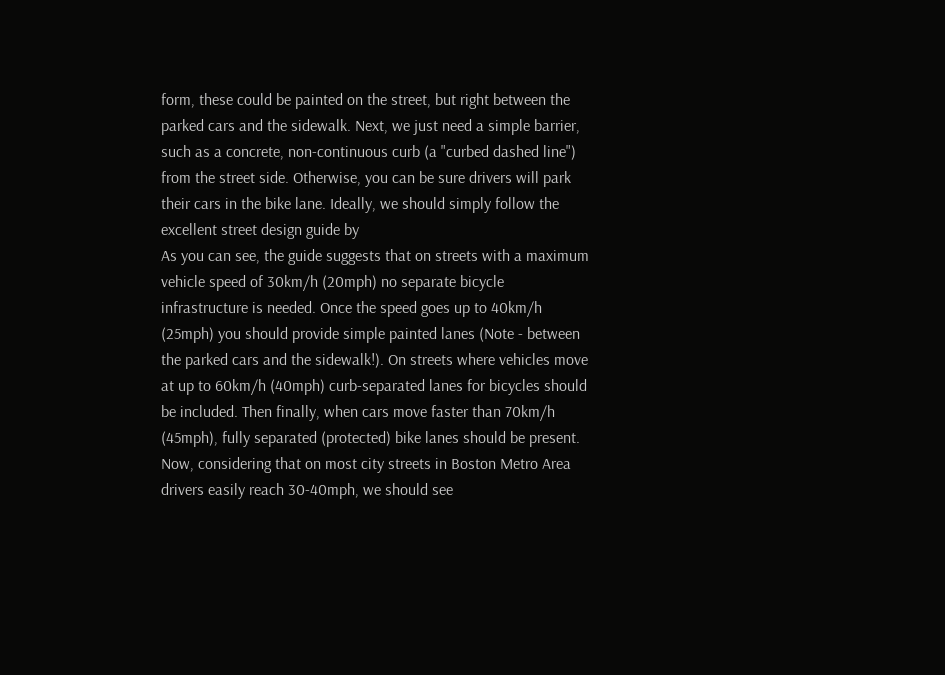form, these could be painted on the street, but right between the parked cars and the sidewalk. Next, we just need a simple barrier, such as a concrete, non-continuous curb (a "curbed dashed line") from the street side. Otherwise, you can be sure drivers will park their cars in the bike lane. Ideally, we should simply follow the excellent street design guide by
As you can see, the guide suggests that on streets with a maximum vehicle speed of 30km/h (20mph) no separate bicycle infrastructure is needed. Once the speed goes up to 40km/h (25mph) you should provide simple painted lanes (Note - between the parked cars and the sidewalk!). On streets where vehicles move at up to 60km/h (40mph) curb-separated lanes for bicycles should be included. Then finally, when cars move faster than 70km/h (45mph), fully separated (protected) bike lanes should be present. Now, considering that on most city streets in Boston Metro Area drivers easily reach 30-40mph, we should see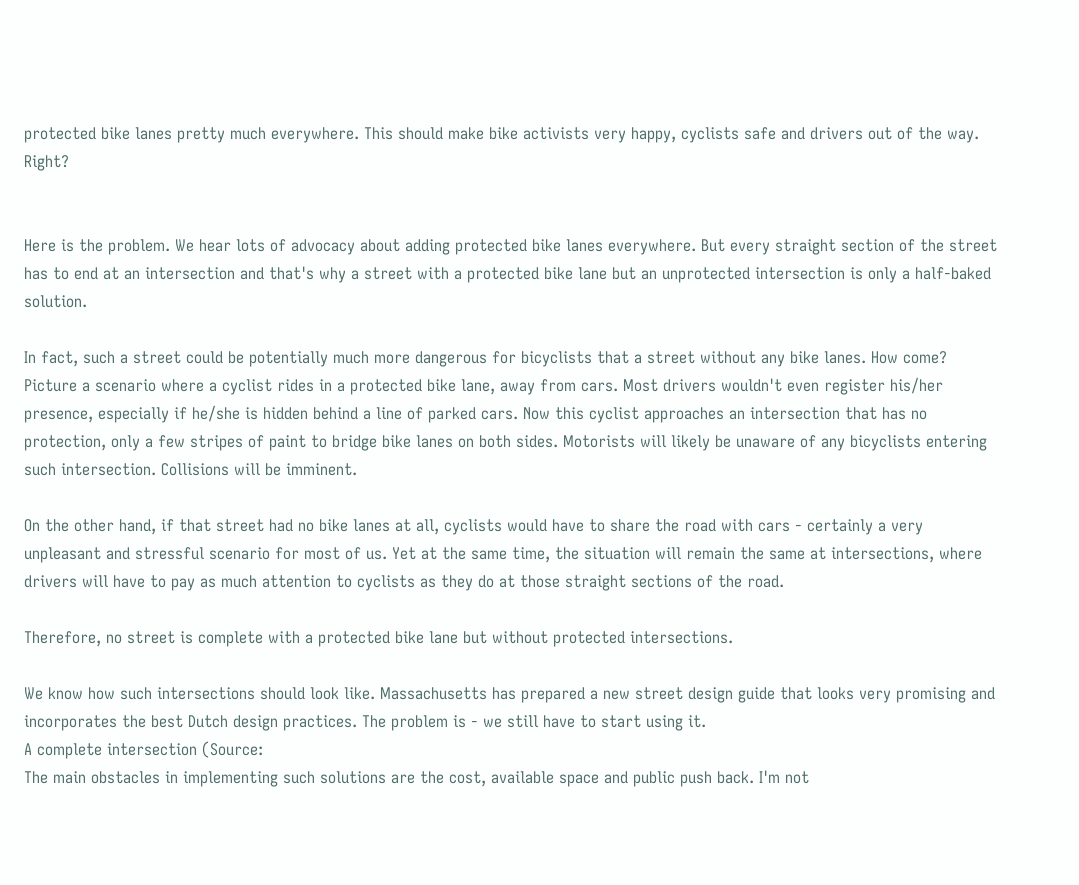protected bike lanes pretty much everywhere. This should make bike activists very happy, cyclists safe and drivers out of the way. Right?


Here is the problem. We hear lots of advocacy about adding protected bike lanes everywhere. But every straight section of the street has to end at an intersection and that's why a street with a protected bike lane but an unprotected intersection is only a half-baked solution.

In fact, such a street could be potentially much more dangerous for bicyclists that a street without any bike lanes. How come? Picture a scenario where a cyclist rides in a protected bike lane, away from cars. Most drivers wouldn't even register his/her presence, especially if he/she is hidden behind a line of parked cars. Now this cyclist approaches an intersection that has no protection, only a few stripes of paint to bridge bike lanes on both sides. Motorists will likely be unaware of any bicyclists entering such intersection. Collisions will be imminent.

On the other hand, if that street had no bike lanes at all, cyclists would have to share the road with cars - certainly a very unpleasant and stressful scenario for most of us. Yet at the same time, the situation will remain the same at intersections, where drivers will have to pay as much attention to cyclists as they do at those straight sections of the road.

Therefore, no street is complete with a protected bike lane but without protected intersections.

We know how such intersections should look like. Massachusetts has prepared a new street design guide that looks very promising and incorporates the best Dutch design practices. The problem is - we still have to start using it.
A complete intersection (Source:
The main obstacles in implementing such solutions are the cost, available space and public push back. I'm not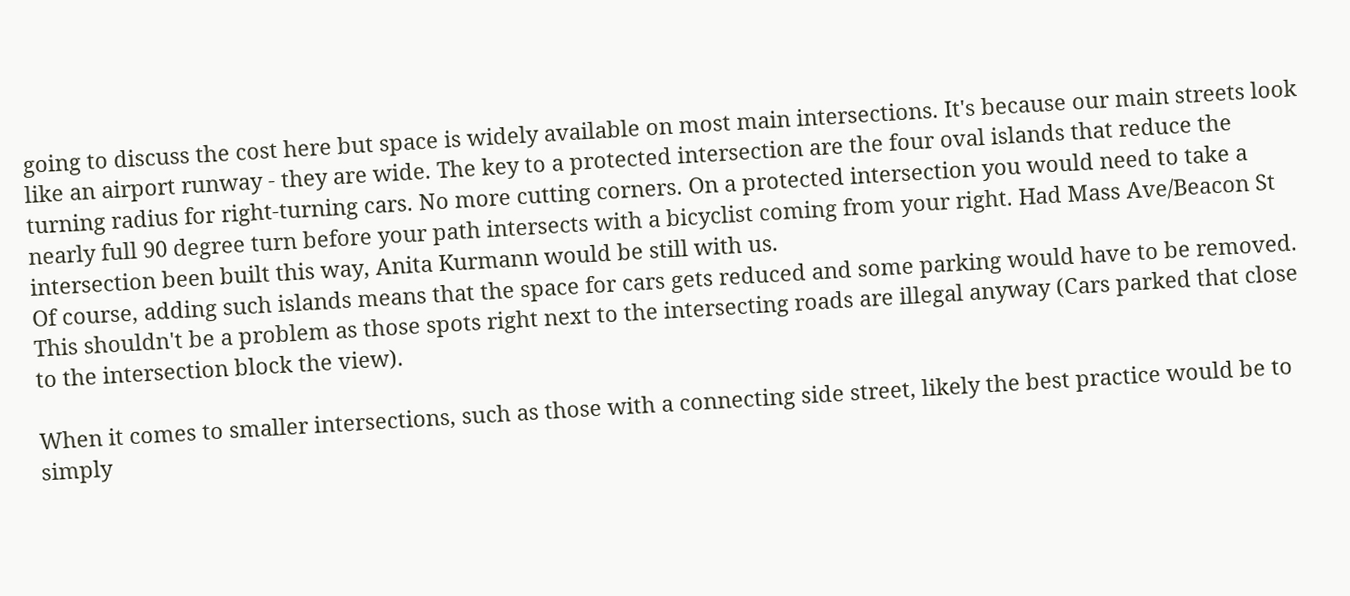going to discuss the cost here but space is widely available on most main intersections. It's because our main streets look like an airport runway - they are wide. The key to a protected intersection are the four oval islands that reduce the turning radius for right-turning cars. No more cutting corners. On a protected intersection you would need to take a nearly full 90 degree turn before your path intersects with a bicyclist coming from your right. Had Mass Ave/Beacon St intersection been built this way, Anita Kurmann would be still with us.
Of course, adding such islands means that the space for cars gets reduced and some parking would have to be removed. This shouldn't be a problem as those spots right next to the intersecting roads are illegal anyway (Cars parked that close to the intersection block the view).

When it comes to smaller intersections, such as those with a connecting side street, likely the best practice would be to simply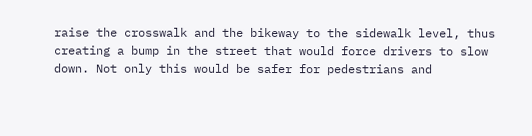raise the crosswalk and the bikeway to the sidewalk level, thus creating a bump in the street that would force drivers to slow down. Not only this would be safer for pedestrians and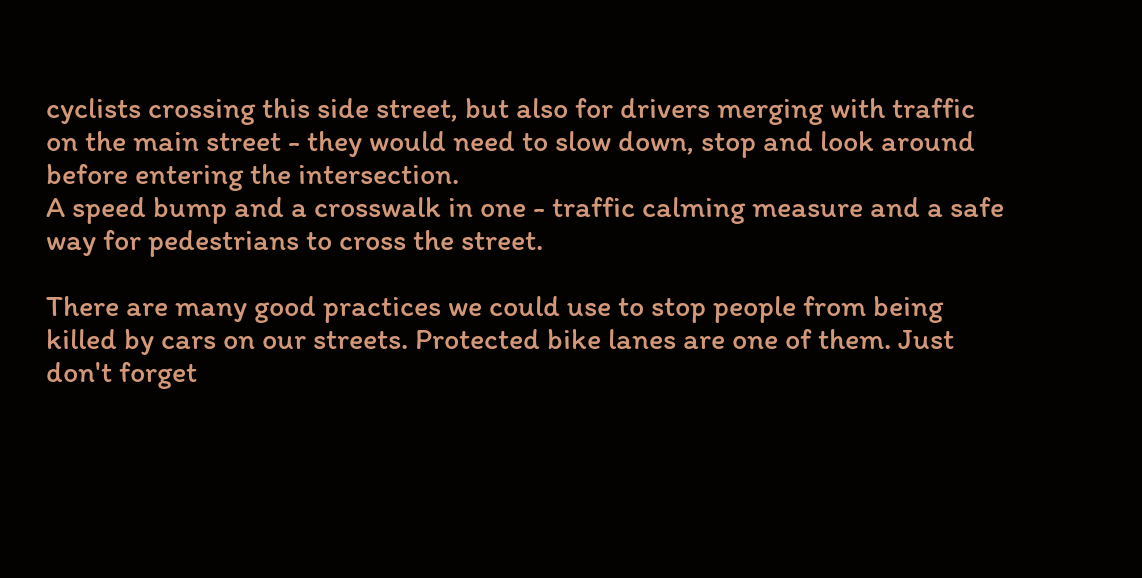cyclists crossing this side street, but also for drivers merging with traffic on the main street - they would need to slow down, stop and look around before entering the intersection.
A speed bump and a crosswalk in one - traffic calming measure and a safe way for pedestrians to cross the street.

There are many good practices we could use to stop people from being killed by cars on our streets. Protected bike lanes are one of them. Just don't forget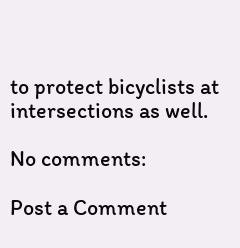to protect bicyclists at intersections as well.

No comments:

Post a Comment